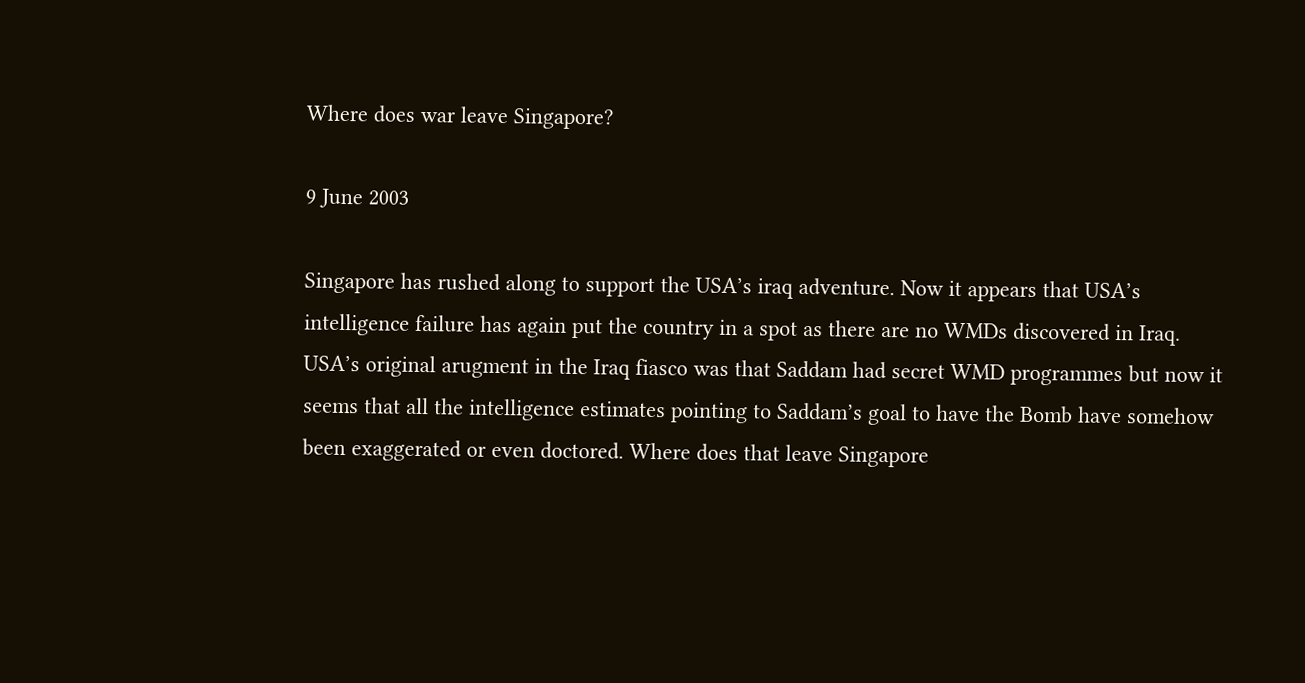Where does war leave Singapore?

9 June 2003

Singapore has rushed along to support the USA’s iraq adventure. Now it appears that USA’s intelligence failure has again put the country in a spot as there are no WMDs discovered in Iraq. USA’s original arugment in the Iraq fiasco was that Saddam had secret WMD programmes but now it seems that all the intelligence estimates pointing to Saddam’s goal to have the Bomb have somehow been exaggerated or even doctored. Where does that leave Singapore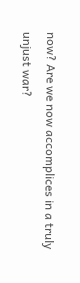now? Are we now accomplices in a truly unjust war?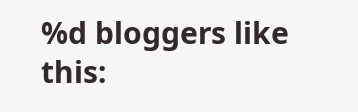%d bloggers like this: